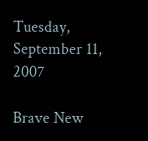Tuesday, September 11, 2007

Brave New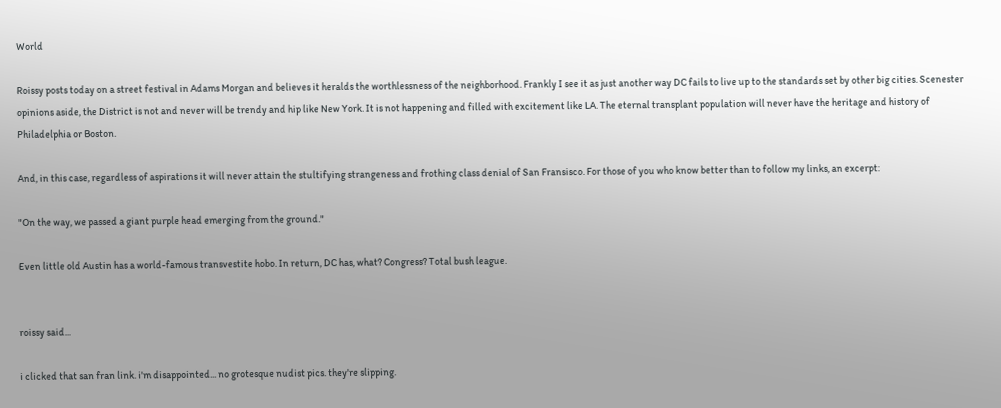World

Roissy posts today on a street festival in Adams Morgan and believes it heralds the worthlessness of the neighborhood. Frankly I see it as just another way DC fails to live up to the standards set by other big cities. Scenester opinions aside, the District is not and never will be trendy and hip like New York. It is not happening and filled with excitement like LA. The eternal transplant population will never have the heritage and history of Philadelphia or Boston.

And, in this case, regardless of aspirations it will never attain the stultifying strangeness and frothing class denial of San Fransisco. For those of you who know better than to follow my links, an excerpt:

"On the way, we passed a giant purple head emerging from the ground."

Even little old Austin has a world-famous transvestite hobo. In return, DC has, what? Congress? Total bush league.


roissy said...

i clicked that san fran link. i'm disappointed... no grotesque nudist pics. they're slipping.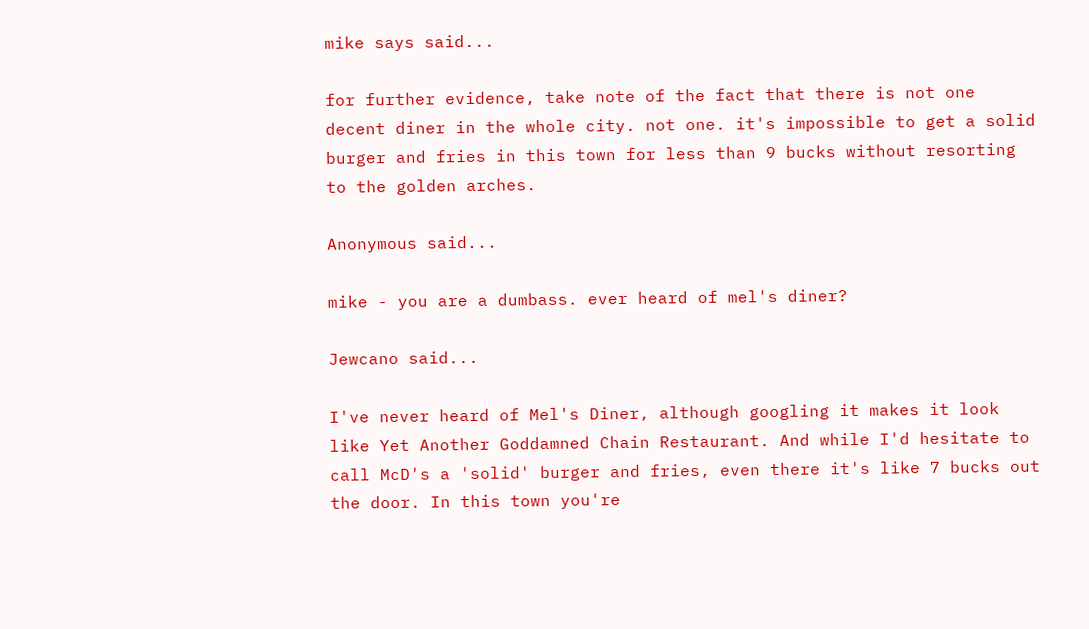mike says said...

for further evidence, take note of the fact that there is not one decent diner in the whole city. not one. it's impossible to get a solid burger and fries in this town for less than 9 bucks without resorting to the golden arches.

Anonymous said...

mike - you are a dumbass. ever heard of mel's diner?

Jewcano said...

I've never heard of Mel's Diner, although googling it makes it look like Yet Another Goddamned Chain Restaurant. And while I'd hesitate to call McD's a 'solid' burger and fries, even there it's like 7 bucks out the door. In this town you're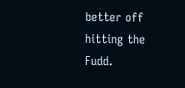better off hitting the Fudd.